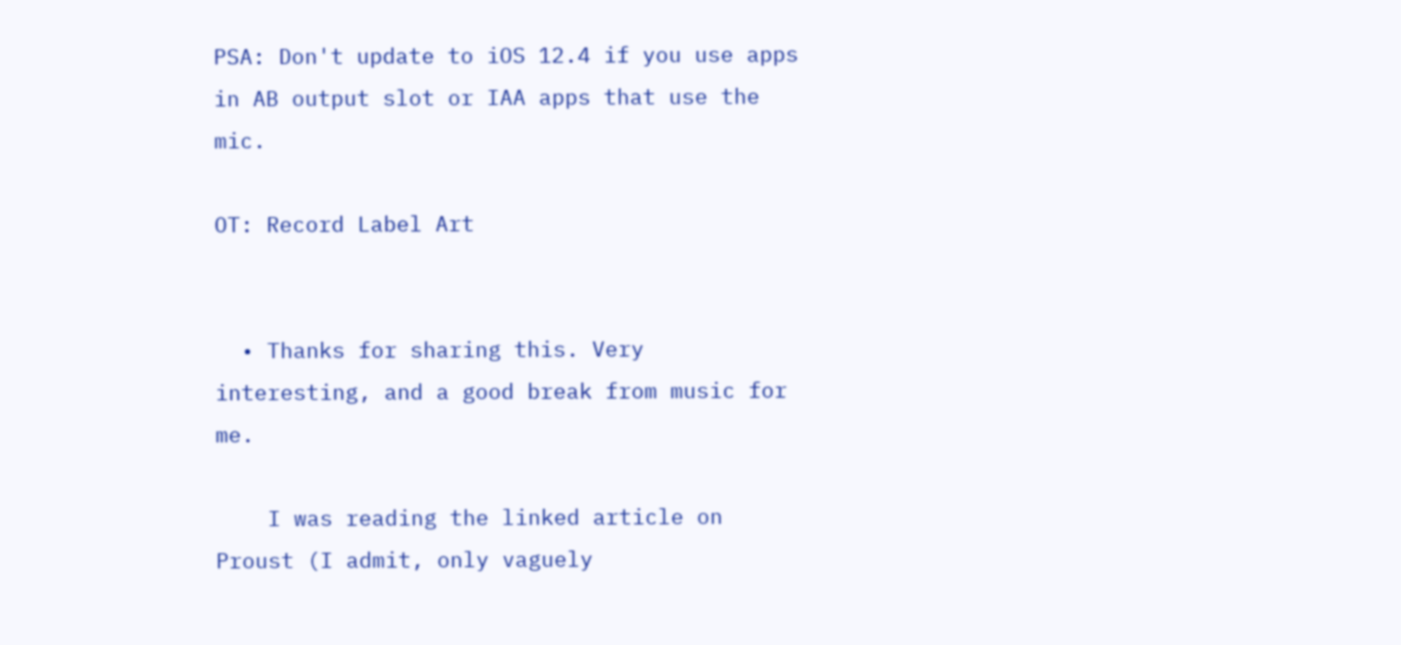PSA: Don't update to iOS 12.4 if you use apps in AB output slot or IAA apps that use the mic.

OT: Record Label Art


  • Thanks for sharing this. Very interesting, and a good break from music for me.

    I was reading the linked article on Proust (I admit, only vaguely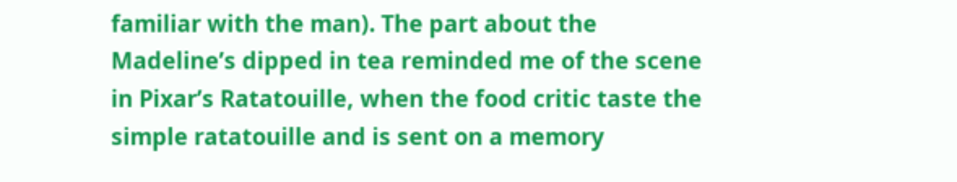familiar with the man). The part about the Madeline’s dipped in tea reminded me of the scene in Pixar’s Ratatouille, when the food critic taste the simple ratatouille and is sent on a memory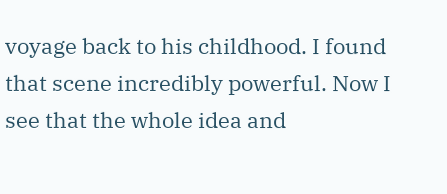voyage back to his childhood. I found that scene incredibly powerful. Now I see that the whole idea and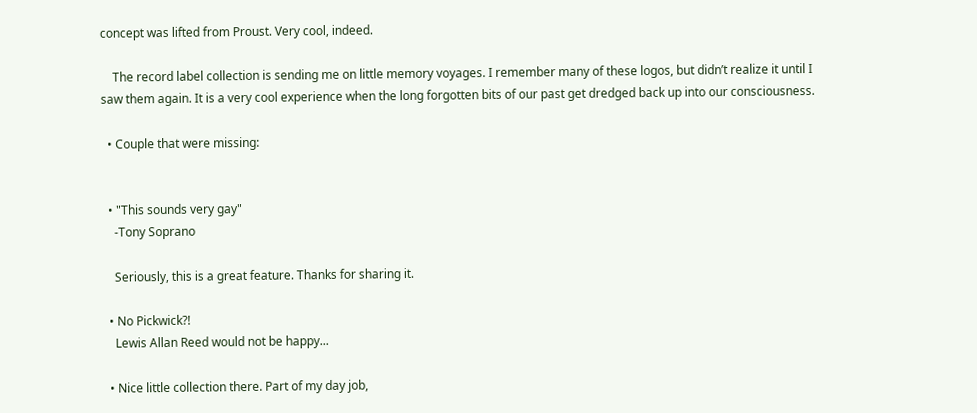concept was lifted from Proust. Very cool, indeed.

    The record label collection is sending me on little memory voyages. I remember many of these logos, but didn’t realize it until I saw them again. It is a very cool experience when the long forgotten bits of our past get dredged back up into our consciousness.

  • Couple that were missing:


  • "This sounds very gay"
    -Tony Soprano

    Seriously, this is a great feature. Thanks for sharing it.

  • No Pickwick?!
    Lewis Allan Reed would not be happy...

  • Nice little collection there. Part of my day job,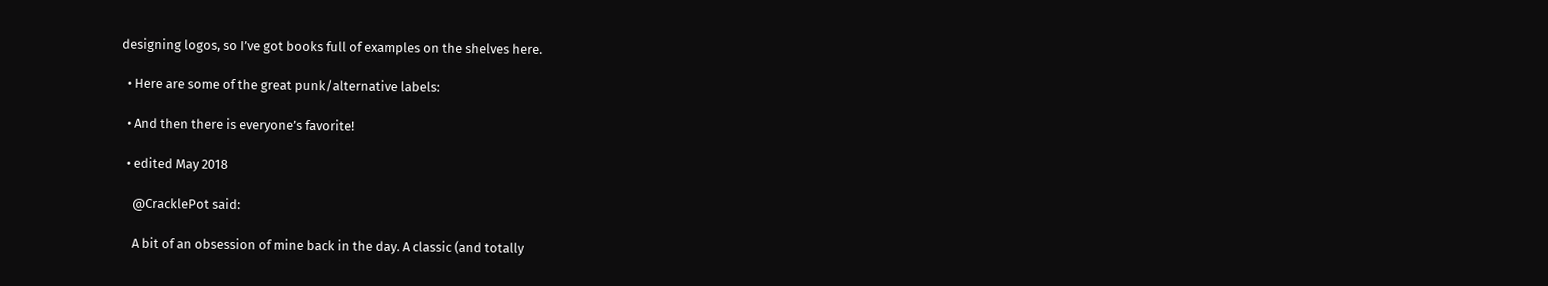designing logos, so I’ve got books full of examples on the shelves here.

  • Here are some of the great punk/alternative labels:

  • And then there is everyone’s favorite!

  • edited May 2018

    @CracklePot said:

    A bit of an obsession of mine back in the day. A classic (and totally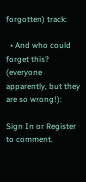forgotten) track:

  • And who could forget this? (everyone apparently, but they are so wrong!):

Sign In or Register to comment.